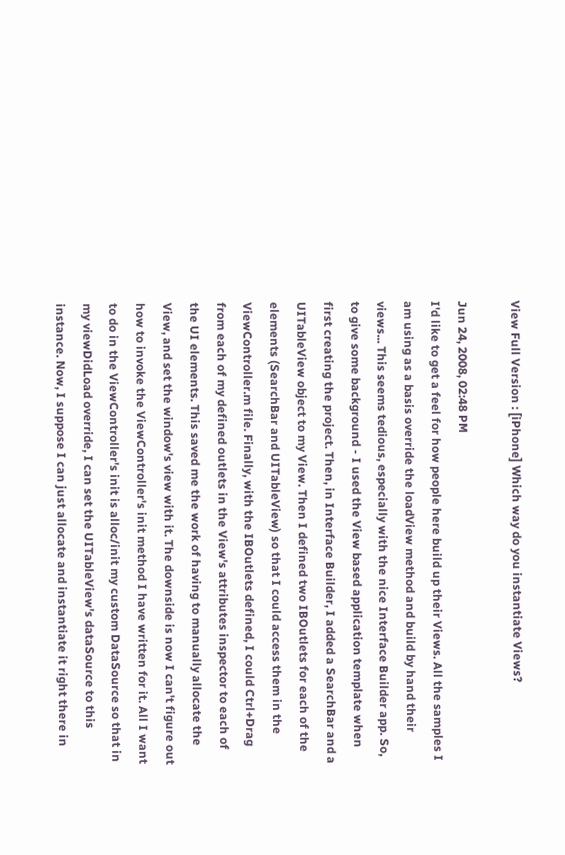View Full Version : [iPhone] Which way do you instantiate Views?

Jun 24, 2008, 02:48 PM
I'd like to get a feel for how people here build up their Views. All the samples I am using as a basis override the loadView method and build by hand their views... This seems tedious, especially with the nice Interface Builder app. So, to give some background - I used the View based application template when first creating the project. Then, in Interface Builder, I added a SearchBar and a UITableView object to my View. Then I defined two IBOutlets for each of the elements (SearchBar and UITableView) so that I could access them in the ViewController.m file. Finally, with the IBOutlets defined, I could Ctrl+Drag from each of my defined outlets in the View's attributes inspector to each of the UI elements. This saved me the work of having to manually allocate the View, and set the window's view with it. The downside is now I can't figure out how to invoke the ViewController's init method I have written for it. All I want to do in the ViewController's init is alloc/init my custom DataSource so that in my viewDidLoad override, I can set the UITableView's dataSource to this instance. Now, I suppose I can just allocate and instantiate it right there in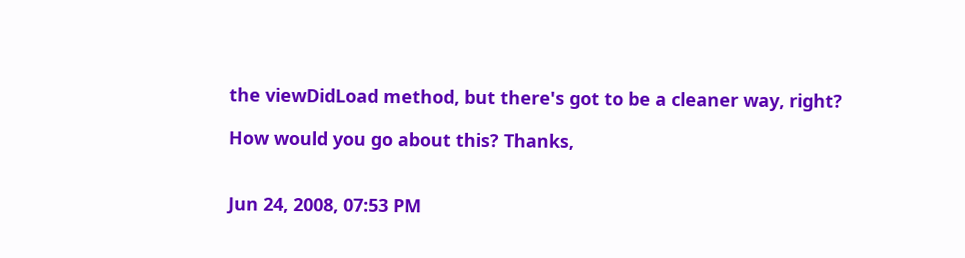the viewDidLoad method, but there's got to be a cleaner way, right?

How would you go about this? Thanks,


Jun 24, 2008, 07:53 PM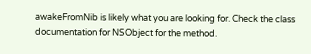awakeFromNib is likely what you are looking for. Check the class documentation for NSObject for the method.